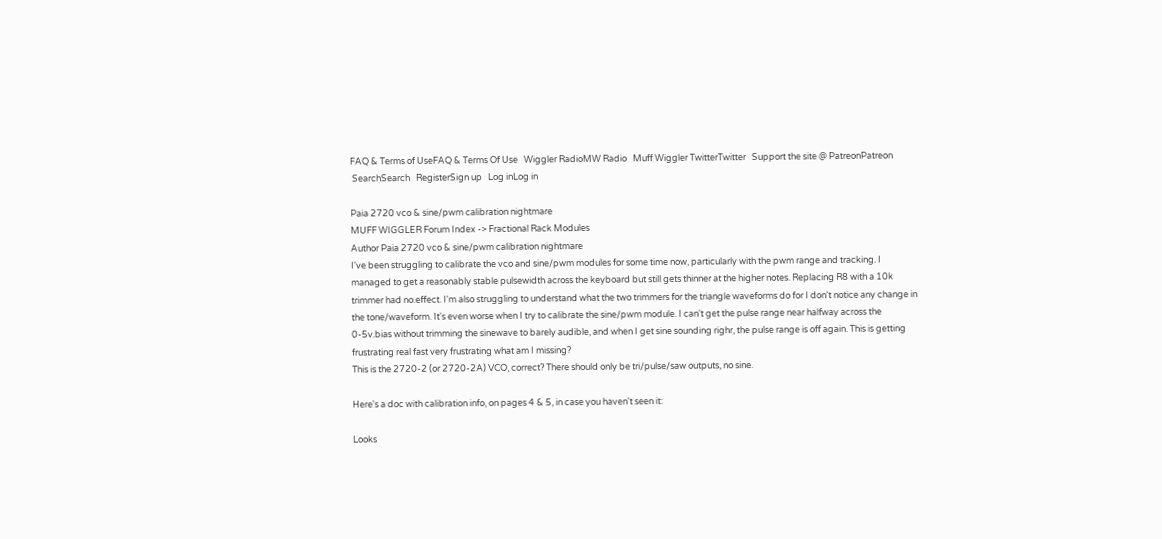FAQ & Terms of UseFAQ & Terms Of Use   Wiggler RadioMW Radio   Muff Wiggler TwitterTwitter   Support the site @ PatreonPatreon
 SearchSearch   RegisterSign up   Log inLog in

Paia 2720 vco & sine/pwm calibration nightmare
MUFF WIGGLER Forum Index -> Fractional Rack Modules
Author Paia 2720 vco & sine/pwm calibration nightmare
I've been struggling to calibrate the vco and sine/pwm modules for some time now, particularly with the pwm range and tracking. I managed to get a reasonably stable pulsewidth across the keyboard but still gets thinner at the higher notes. Replacing R8 with a 10k trimmer had no.effect. I'm also struggling to understand what the two trimmers for the triangle waveforms do for I don't notice any change in the tone/waveform. It's even worse when I try to calibrate the sine/pwm module. I can't get the pulse range near halfway across the 0-5v.bias without trimming the sinewave to barely audible, and when I get sine sounding righr, the pulse range is off again. This is getting frustrating real fast very frustrating what am I missing?
This is the 2720-2 (or 2720-2A) VCO, correct? There should only be tri/pulse/saw outputs, no sine.

Here's a doc with calibration info, on pages 4 & 5, in case you haven't seen it:

Looks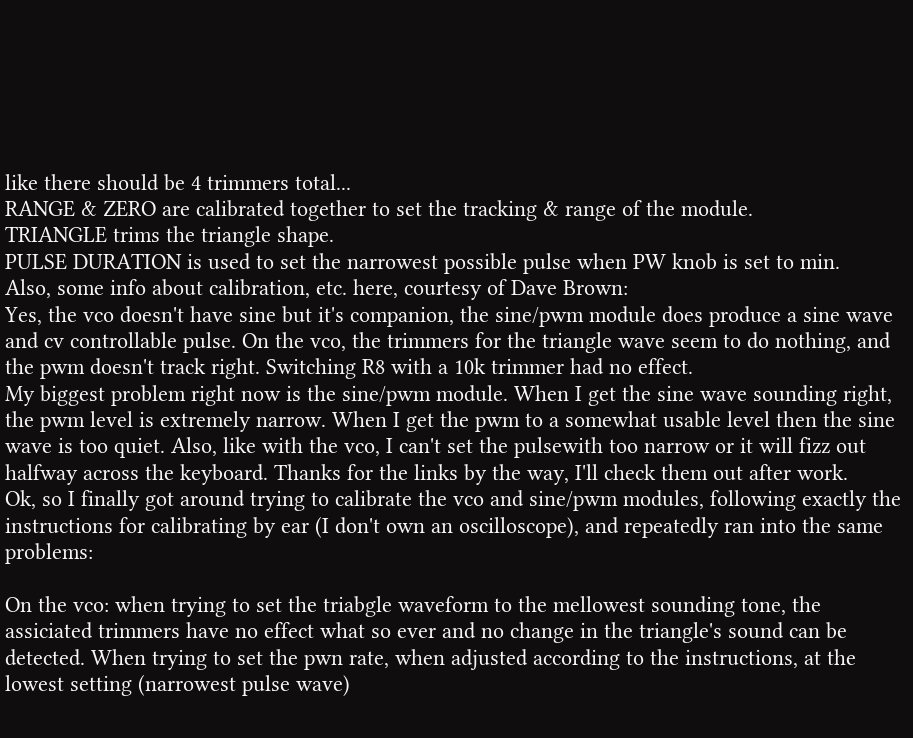like there should be 4 trimmers total...
RANGE & ZERO are calibrated together to set the tracking & range of the module.
TRIANGLE trims the triangle shape.
PULSE DURATION is used to set the narrowest possible pulse when PW knob is set to min.
Also, some info about calibration, etc. here, courtesy of Dave Brown:
Yes, the vco doesn't have sine but it's companion, the sine/pwm module does produce a sine wave and cv controllable pulse. On the vco, the trimmers for the triangle wave seem to do nothing, and the pwm doesn't track right. Switching R8 with a 10k trimmer had no effect.
My biggest problem right now is the sine/pwm module. When I get the sine wave sounding right, the pwm level is extremely narrow. When I get the pwm to a somewhat usable level then the sine wave is too quiet. Also, like with the vco, I can't set the pulsewith too narrow or it will fizz out halfway across the keyboard. Thanks for the links by the way, I'll check them out after work.
Ok, so I finally got around trying to calibrate the vco and sine/pwm modules, following exactly the instructions for calibrating by ear (I don't own an oscilloscope), and repeatedly ran into the same problems:

On the vco: when trying to set the triabgle waveform to the mellowest sounding tone, the assiciated trimmers have no effect what so ever and no change in the triangle's sound can be detected. When trying to set the pwn rate, when adjusted according to the instructions, at the lowest setting (narrowest pulse wave)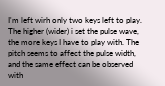I'm left wirh only two keys left to play. The higher (wider) i set the pulse wave, the more keys I have to play with. The pitch seems to affect the pulse width, and the same effect can be observed with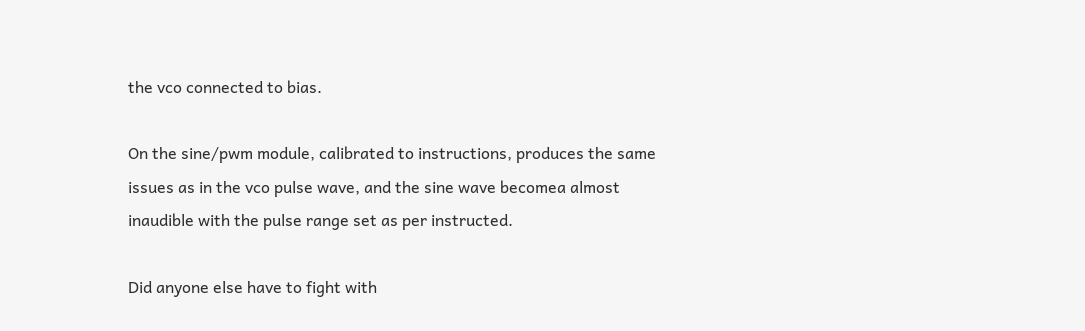the vco connected to bias.

On the sine/pwm module, calibrated to instructions, produces the same issues as in the vco pulse wave, and the sine wave becomea almost inaudible with the pulse range set as per instructed.

Did anyone else have to fight with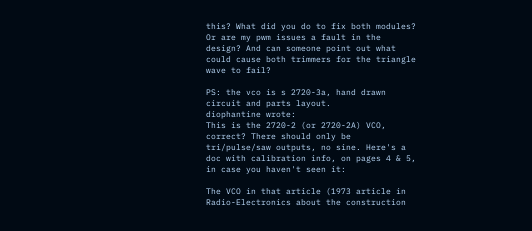this? What did you do to fix both modules? Or are my pwm issues a fault in the design? And can someone point out what could cause both trimmers for the triangle wave to fail?

PS: the vco is s 2720-3a, hand drawn circuit and parts layout.
diophantine wrote:
This is the 2720-2 (or 2720-2A) VCO, correct? There should only be tri/pulse/saw outputs, no sine. Here's a doc with calibration info, on pages 4 & 5, in case you haven't seen it:

The VCO in that article (1973 article in Radio-Electronics about the construction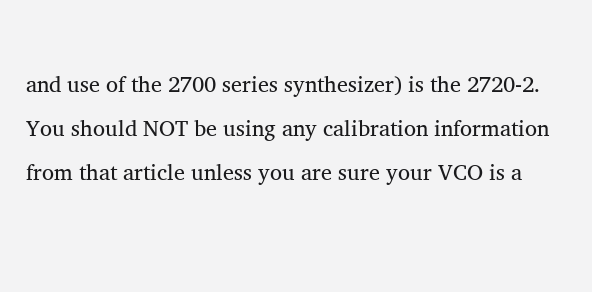and use of the 2700 series synthesizer) is the 2720-2. You should NOT be using any calibration information from that article unless you are sure your VCO is a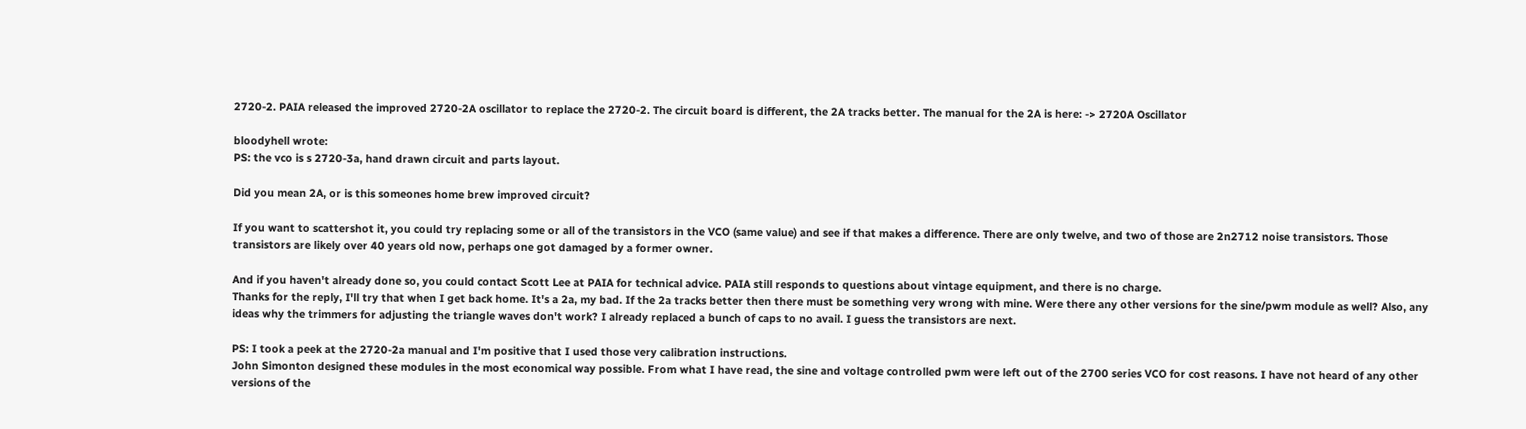2720-2. PAIA released the improved 2720-2A oscillator to replace the 2720-2. The circuit board is different, the 2A tracks better. The manual for the 2A is here: -> 2720A Oscillator

bloodyhell wrote:
PS: the vco is s 2720-3a, hand drawn circuit and parts layout.

Did you mean 2A, or is this someones home brew improved circuit?

If you want to scattershot it, you could try replacing some or all of the transistors in the VCO (same value) and see if that makes a difference. There are only twelve, and two of those are 2n2712 noise transistors. Those transistors are likely over 40 years old now, perhaps one got damaged by a former owner.

And if you haven't already done so, you could contact Scott Lee at PAIA for technical advice. PAIA still responds to questions about vintage equipment, and there is no charge.
Thanks for the reply, I'll try that when I get back home. It's a 2a, my bad. If the 2a tracks better then there must be something very wrong with mine. Were there any other versions for the sine/pwm module as well? Also, any ideas why the trimmers for adjusting the triangle waves don't work? I already replaced a bunch of caps to no avail. I guess the transistors are next.

PS: I took a peek at the 2720-2a manual and I'm positive that I used those very calibration instructions.
John Simonton designed these modules in the most economical way possible. From what I have read, the sine and voltage controlled pwm were left out of the 2700 series VCO for cost reasons. I have not heard of any other versions of the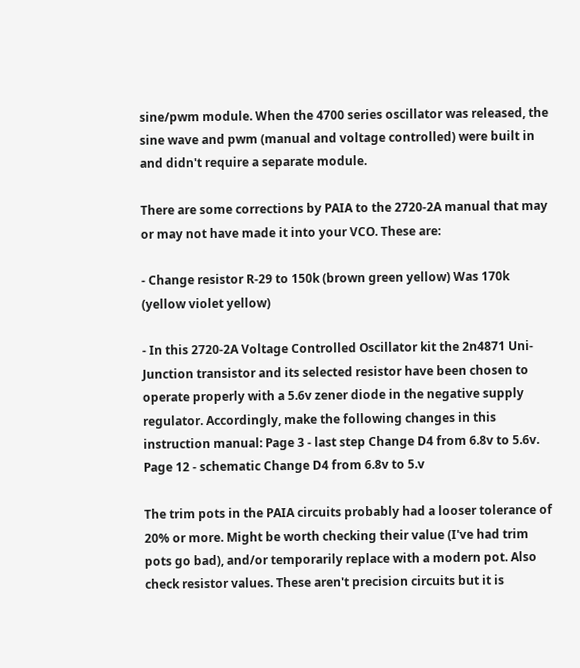sine/pwm module. When the 4700 series oscillator was released, the sine wave and pwm (manual and voltage controlled) were built in and didn't require a separate module.

There are some corrections by PAIA to the 2720-2A manual that may or may not have made it into your VCO. These are:

- Change resistor R-29 to 150k (brown green yellow) Was 170k (yellow violet yellow)

- In this 2720-2A Voltage Controlled Oscillator kit the 2n4871 Uni-Junction transistor and its selected resistor have been chosen to operate properly with a 5.6v zener diode in the negative supply regulator. Accordingly, make the following changes in this instruction manual: Page 3 - last step Change D4 from 6.8v to 5.6v. Page 12 - schematic Change D4 from 6.8v to 5.v

The trim pots in the PAIA circuits probably had a looser tolerance of 20% or more. Might be worth checking their value (I've had trim pots go bad), and/or temporarily replace with a modern pot. Also check resistor values. These aren't precision circuits but it is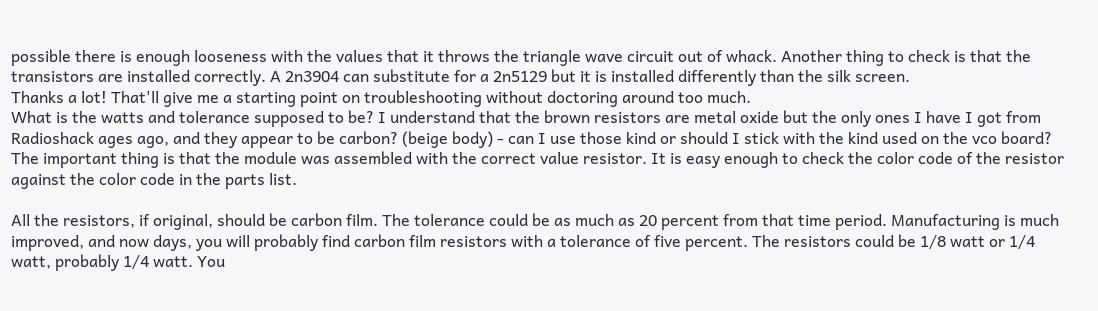possible there is enough looseness with the values that it throws the triangle wave circuit out of whack. Another thing to check is that the transistors are installed correctly. A 2n3904 can substitute for a 2n5129 but it is installed differently than the silk screen.
Thanks a lot! That'll give me a starting point on troubleshooting without doctoring around too much.
What is the watts and tolerance supposed to be? I understand that the brown resistors are metal oxide but the only ones I have I got from Radioshack ages ago, and they appear to be carbon? (beige body) - can I use those kind or should I stick with the kind used on the vco board?
The important thing is that the module was assembled with the correct value resistor. It is easy enough to check the color code of the resistor against the color code in the parts list.

All the resistors, if original, should be carbon film. The tolerance could be as much as 20 percent from that time period. Manufacturing is much improved, and now days, you will probably find carbon film resistors with a tolerance of five percent. The resistors could be 1/8 watt or 1/4 watt, probably 1/4 watt. You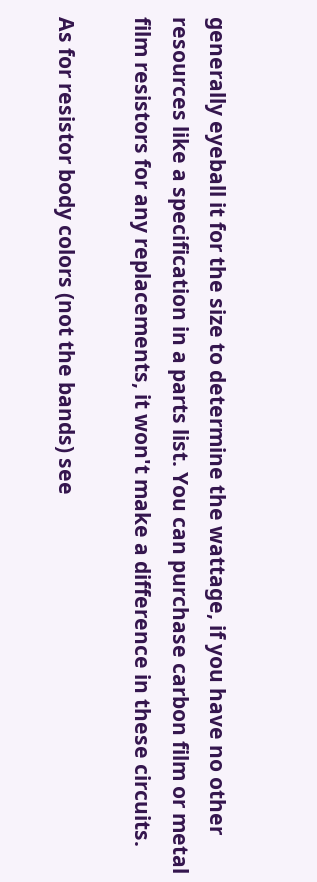generally eyeball it for the size to determine the wattage, if you have no other resources like a specification in a parts list. You can purchase carbon film or metal film resistors for any replacements, it won't make a difference in these circuits.

As for resistor body colors (not the bands) see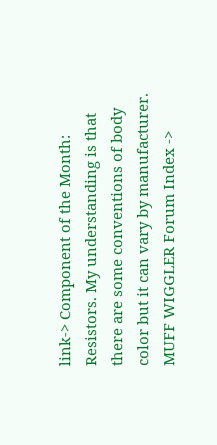link-> Component of the Month: Resistors. My understanding is that there are some conventions of body color but it can vary by manufacturer.
MUFF WIGGLER Forum Index ->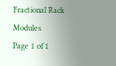Fractional Rack Modules
Page 1 of 1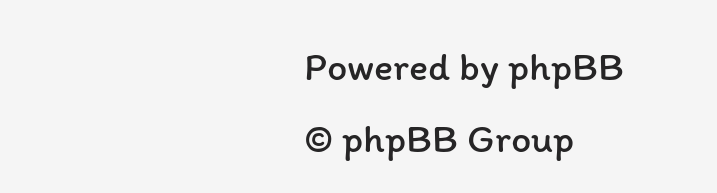Powered by phpBB © phpBB Group